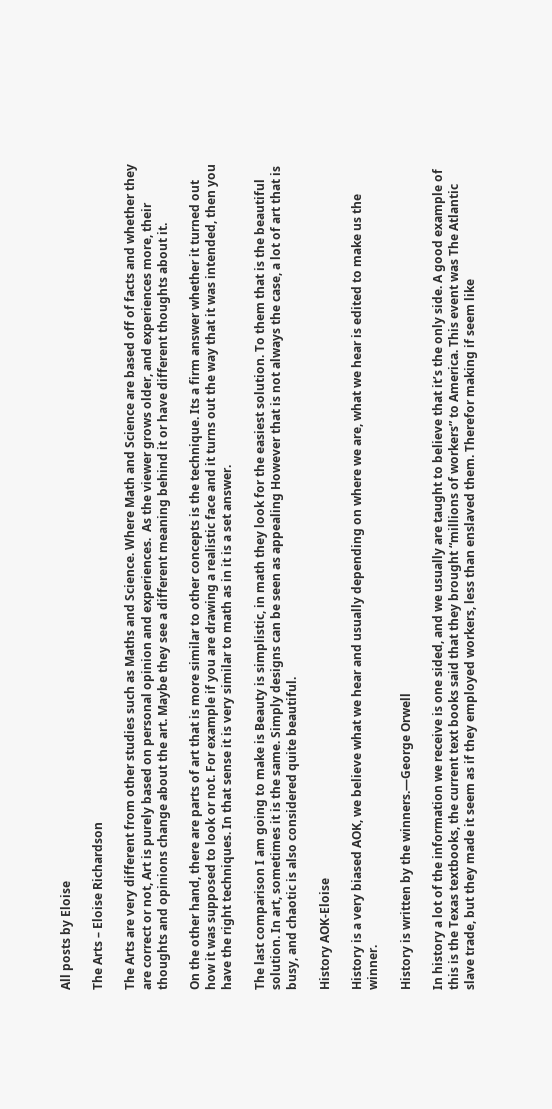All posts by Eloise

The Arts – Eloise Richardson

The Arts are very different from other studies such as Maths and Science. Where Math and Science are based off of facts and whether they are correct or not, Art is purely based on personal opinion and experiences.  As the viewer grows older, and experiences more, their thoughts and opinions change about the art. Maybe they see a different meaning behind it or have different thoughts about it.

On the other hand, there are parts of art that is more similar to other concepts is the technique. Its a firm answer whether it turned out how it was supposed to look or not. For example if you are drawing a realistic face and it turns out the way that it was intended, then you have the right techniques. In that sense it is very similar to math as in it is a set answer.

The last comparison I am going to make is Beauty is simplistic, in math they look for the easiest solution. To them that is the beautiful solution. In art, sometimes it is the same. Simply designs can be seen as appealing However that is not always the case, a lot of art that is busy, and chaotic is also considered quite beautiful.

History AOK-Eloise

History is a very biased AOK, we believe what we hear and usually depending on where we are, what we hear is edited to make us the winner.

History is written by the winners.—George Orwell

In history a lot of the information we receive is one sided, and we usually are taught to believe that it’s the only side. A good example of this is the Texas textbooks, the current text books said that they brought “millions of workers” to America. This event was The Atlantic slave trade, but they made it seem as if they employed workers, less than enslaved them. Therefor making if seem like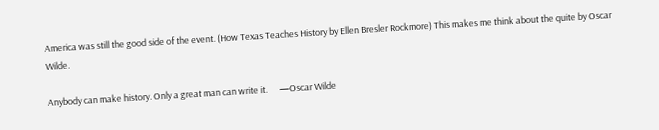America was still the good side of the event. (How Texas Teaches History by Ellen Bresler Rockmore) This makes me think about the quite by Oscar Wilde.

Anybody can make history. Only a great man can write it.      —Oscar Wilde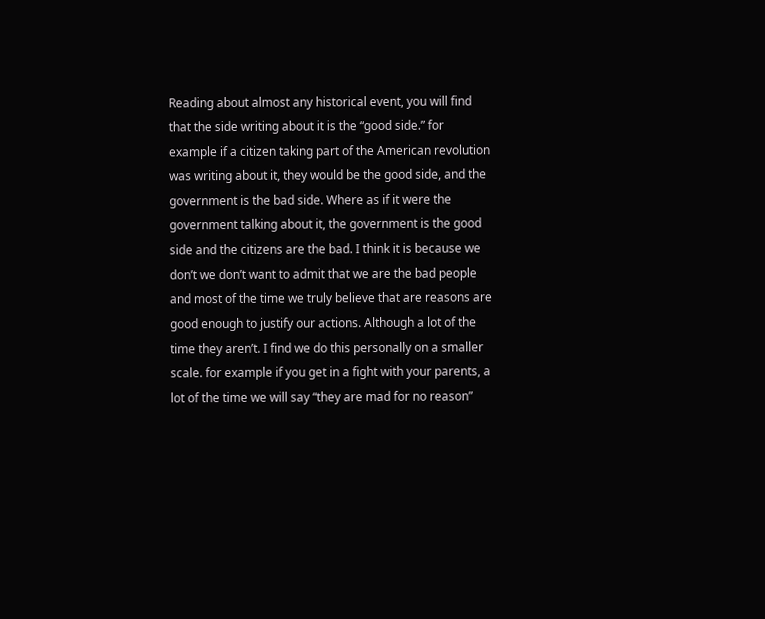Reading about almost any historical event, you will find that the side writing about it is the “good side.” for example if a citizen taking part of the American revolution was writing about it, they would be the good side, and the government is the bad side. Where as if it were the government talking about it, the government is the good side and the citizens are the bad. I think it is because we don’t we don’t want to admit that we are the bad people and most of the time we truly believe that are reasons are good enough to justify our actions. Although a lot of the time they aren’t. I find we do this personally on a smaller scale. for example if you get in a fight with your parents, a lot of the time we will say “they are mad for no reason”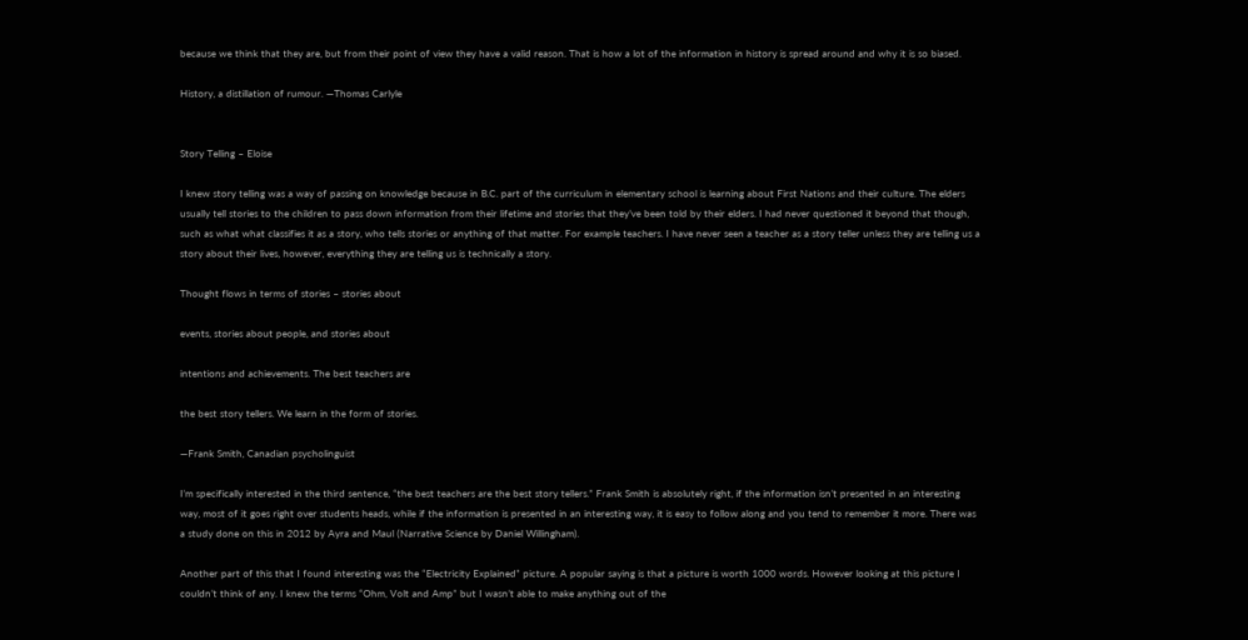because we think that they are, but from their point of view they have a valid reason. That is how a lot of the information in history is spread around and why it is so biased.

History, a distillation of rumour. —Thomas Carlyle


Story Telling – Eloise

I knew story telling was a way of passing on knowledge because in B.C. part of the curriculum in elementary school is learning about First Nations and their culture. The elders usually tell stories to the children to pass down information from their lifetime and stories that they’ve been told by their elders. I had never questioned it beyond that though, such as what what classifies it as a story, who tells stories or anything of that matter. For example teachers. I have never seen a teacher as a story teller unless they are telling us a story about their lives, however, everything they are telling us is technically a story.

Thought flows in terms of stories – stories about

events, stories about people, and stories about

intentions and achievements. The best teachers are

the best story tellers. We learn in the form of stories.

—Frank Smith, Canadian psycholinguist

I’m specifically interested in the third sentence, “the best teachers are the best story tellers.” Frank Smith is absolutely right, if the information isn’t presented in an interesting way, most of it goes right over students heads, while if the information is presented in an interesting way, it is easy to follow along and you tend to remember it more. There was a study done on this in 2012 by Ayra and Maul (Narrative Science by Daniel Willingham).

Another part of this that I found interesting was the “Electricity Explained” picture. A popular saying is that a picture is worth 1000 words. However looking at this picture I couldn’t think of any. I knew the terms “Ohm, Volt and Amp” but I wasn’t able to make anything out of the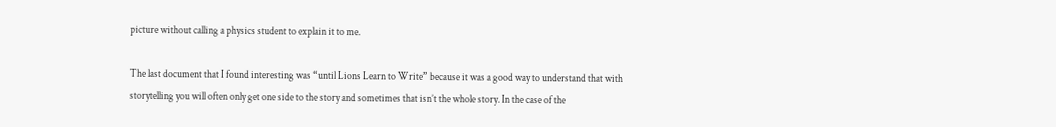picture without calling a physics student to explain it to me.

The last document that I found interesting was “until Lions Learn to Write” because it was a good way to understand that with storytelling you will often only get one side to the story and sometimes that isn’t the whole story. In the case of the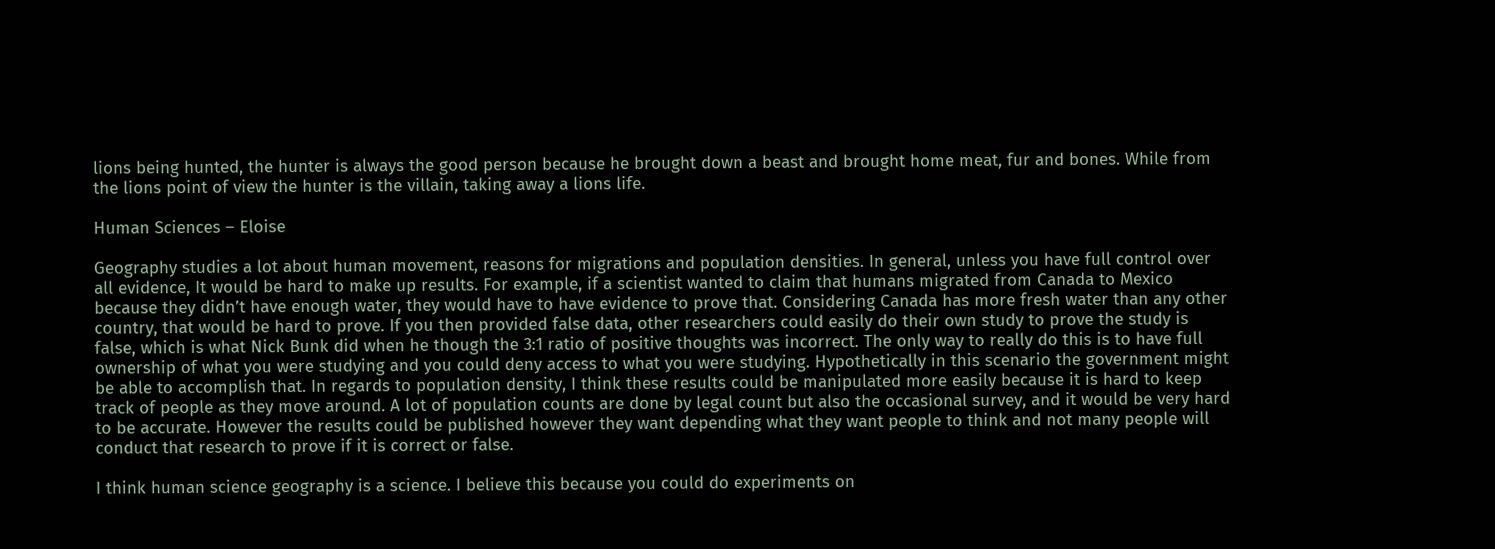lions being hunted, the hunter is always the good person because he brought down a beast and brought home meat, fur and bones. While from the lions point of view the hunter is the villain, taking away a lions life.

Human Sciences – Eloise

Geography studies a lot about human movement, reasons for migrations and population densities. In general, unless you have full control over all evidence, It would be hard to make up results. For example, if a scientist wanted to claim that humans migrated from Canada to Mexico because they didn’t have enough water, they would have to have evidence to prove that. Considering Canada has more fresh water than any other country, that would be hard to prove. If you then provided false data, other researchers could easily do their own study to prove the study is false, which is what Nick Bunk did when he though the 3:1 ratio of positive thoughts was incorrect. The only way to really do this is to have full ownership of what you were studying and you could deny access to what you were studying. Hypothetically in this scenario the government might be able to accomplish that. In regards to population density, I think these results could be manipulated more easily because it is hard to keep track of people as they move around. A lot of population counts are done by legal count but also the occasional survey, and it would be very hard to be accurate. However the results could be published however they want depending what they want people to think and not many people will conduct that research to prove if it is correct or false.

I think human science geography is a science. I believe this because you could do experiments on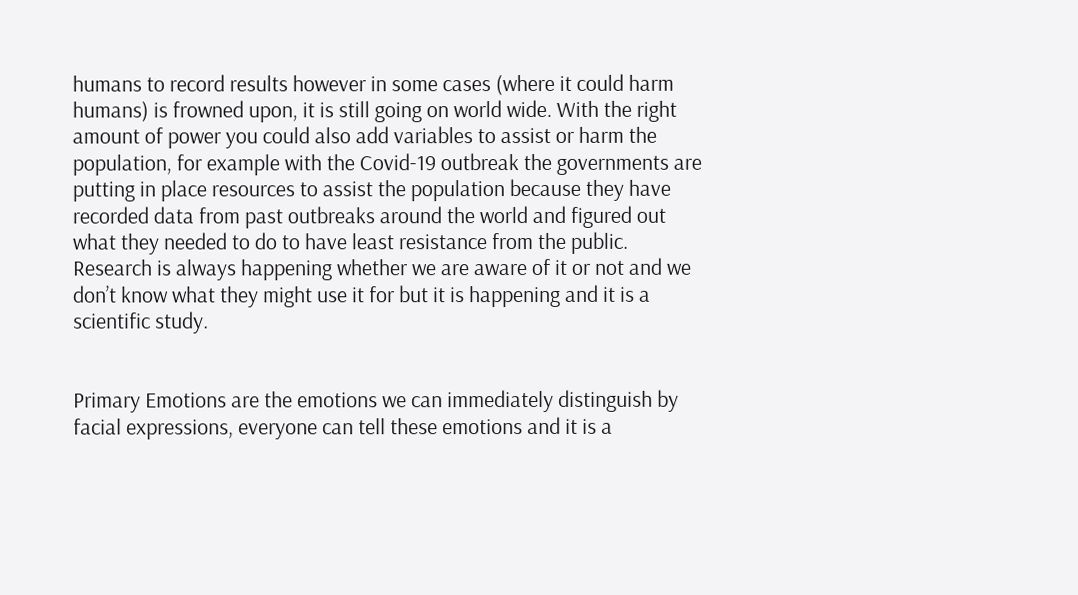humans to record results however in some cases (where it could harm humans) is frowned upon, it is still going on world wide. With the right amount of power you could also add variables to assist or harm the population, for example with the Covid-19 outbreak the governments are putting in place resources to assist the population because they have recorded data from past outbreaks around the world and figured out what they needed to do to have least resistance from the public. Research is always happening whether we are aware of it or not and we don’t know what they might use it for but it is happening and it is a scientific study.


Primary Emotions are the emotions we can immediately distinguish by facial expressions, everyone can tell these emotions and it is a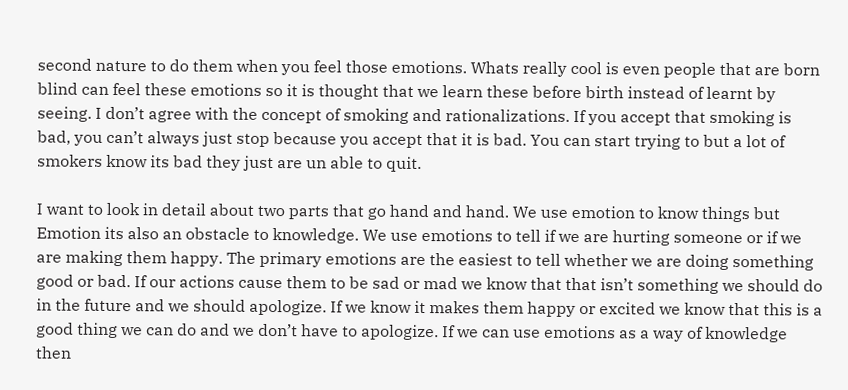second nature to do them when you feel those emotions. Whats really cool is even people that are born blind can feel these emotions so it is thought that we learn these before birth instead of learnt by seeing. I don’t agree with the concept of smoking and rationalizations. If you accept that smoking is bad, you can’t always just stop because you accept that it is bad. You can start trying to but a lot of smokers know its bad they just are un able to quit.

I want to look in detail about two parts that go hand and hand. We use emotion to know things but Emotion its also an obstacle to knowledge. We use emotions to tell if we are hurting someone or if we are making them happy. The primary emotions are the easiest to tell whether we are doing something good or bad. If our actions cause them to be sad or mad we know that that isn’t something we should do in the future and we should apologize. If we know it makes them happy or excited we know that this is a good thing we can do and we don’t have to apologize. If we can use emotions as a way of knowledge then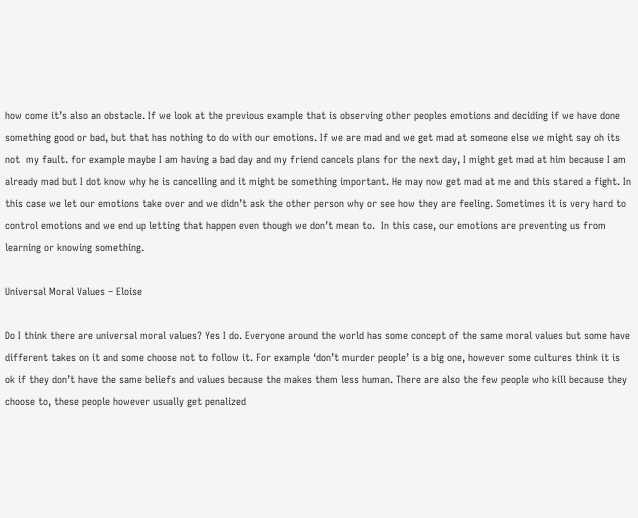how come it’s also an obstacle. If we look at the previous example that is observing other peoples emotions and deciding if we have done something good or bad, but that has nothing to do with our emotions. If we are mad and we get mad at someone else we might say oh its not  my fault. for example maybe I am having a bad day and my friend cancels plans for the next day, I might get mad at him because I am already mad but I dot know why he is cancelling and it might be something important. He may now get mad at me and this stared a fight. In this case we let our emotions take over and we didn’t ask the other person why or see how they are feeling. Sometimes it is very hard to control emotions and we end up letting that happen even though we don’t mean to.  In this case, our emotions are preventing us from learning or knowing something.

Universal Moral Values – Eloise

Do I think there are universal moral values? Yes I do. Everyone around the world has some concept of the same moral values but some have different takes on it and some choose not to follow it. For example ‘don’t murder people’ is a big one, however some cultures think it is ok if they don’t have the same beliefs and values because the makes them less human. There are also the few people who kill because they choose to, these people however usually get penalized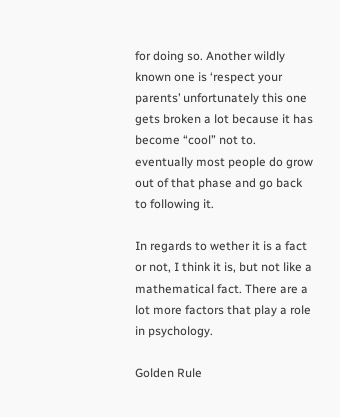for doing so. Another wildly known one is ‘respect your parents’ unfortunately this one gets broken a lot because it has become “cool” not to. eventually most people do grow out of that phase and go back to following it.

In regards to wether it is a fact or not, I think it is, but not like a mathematical fact. There are a lot more factors that play a role in psychology.

Golden Rule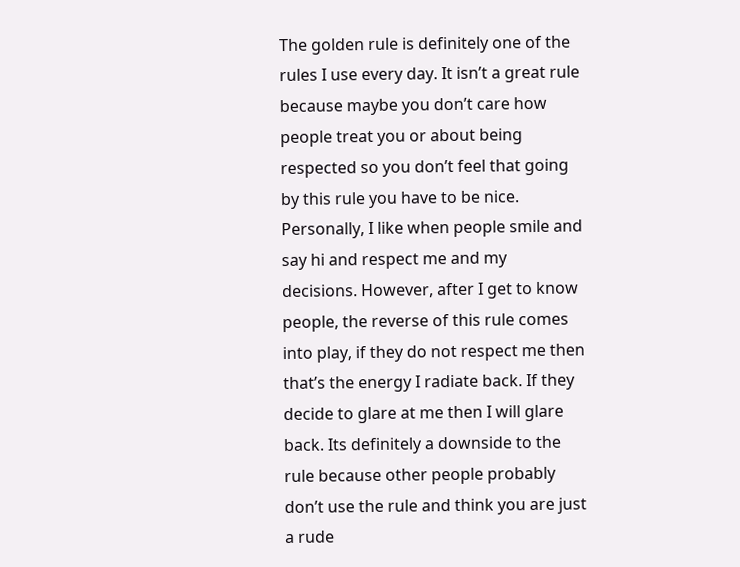The golden rule is definitely one of the rules I use every day. It isn’t a great rule because maybe you don’t care how people treat you or about being respected so you don’t feel that going by this rule you have to be nice. Personally, I like when people smile and say hi and respect me and my decisions. However, after I get to know people, the reverse of this rule comes into play, if they do not respect me then that’s the energy I radiate back. If they decide to glare at me then I will glare back. Its definitely a downside to the rule because other people probably don’t use the rule and think you are just a rude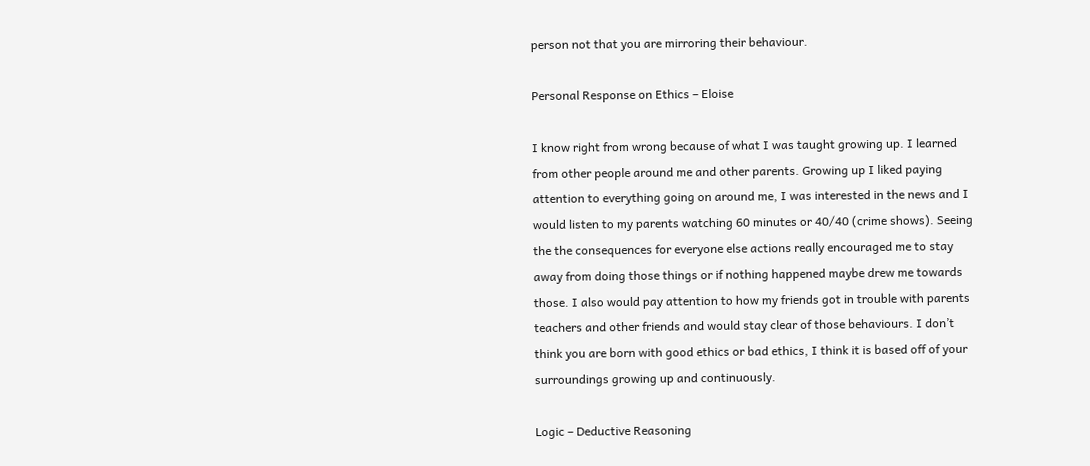person not that you are mirroring their behaviour.

Personal Response on Ethics – Eloise

I know right from wrong because of what I was taught growing up. I learned from other people around me and other parents. Growing up I liked paying attention to everything going on around me, I was interested in the news and I would listen to my parents watching 60 minutes or 40/40 (crime shows). Seeing the the consequences for everyone else actions really encouraged me to stay away from doing those things or if nothing happened maybe drew me towards those. I also would pay attention to how my friends got in trouble with parents teachers and other friends and would stay clear of those behaviours. I don’t think you are born with good ethics or bad ethics, I think it is based off of your surroundings growing up and continuously.

Logic – Deductive Reasoning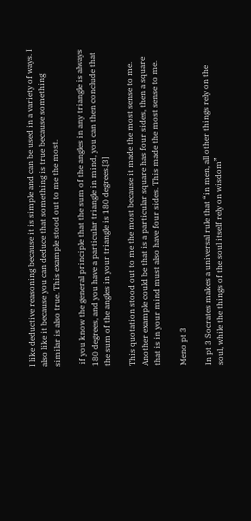I like deductive reasoning because it is simple and can be used in a variety of ways. I also like it because you can deduce that something is true because something similar is also true. This example stood out to me the most.

 if you know the general principle that the sum of the angles in any triangle is always 180 degrees, and you have a particular triangle in mind, you can then conclude that the sum of the angles in your triangle is 180 degrees.[3]

This quotation stood out to me the most because it made the most sense to me. Another example could be that is a particular square has four sides, then a square that is in your mind must also have four sides. This made the most sense to me.

Meno pt 3

In pt 3 Socrates makes a universal rule that “in men, all other things rely on the soul, while the things of the soul itself rely on wisdom”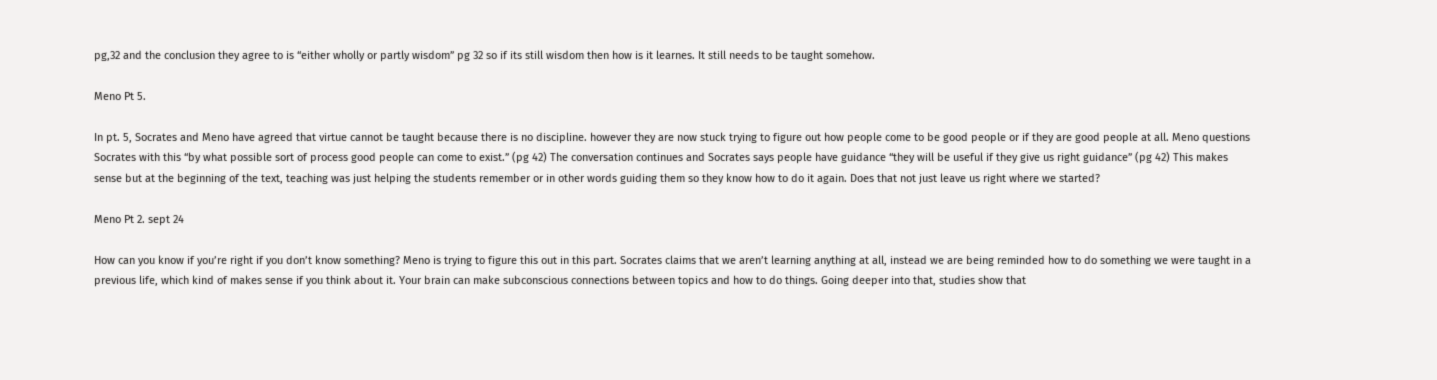pg,32 and the conclusion they agree to is “either wholly or partly wisdom” pg 32 so if its still wisdom then how is it learnes. It still needs to be taught somehow.

Meno Pt 5.

In pt. 5, Socrates and Meno have agreed that virtue cannot be taught because there is no discipline. however they are now stuck trying to figure out how people come to be good people or if they are good people at all. Meno questions Socrates with this “by what possible sort of process good people can come to exist.” (pg 42) The conversation continues and Socrates says people have guidance “they will be useful if they give us right guidance” (pg 42) This makes sense but at the beginning of the text, teaching was just helping the students remember or in other words guiding them so they know how to do it again. Does that not just leave us right where we started?

Meno Pt 2. sept 24

How can you know if you’re right if you don’t know something? Meno is trying to figure this out in this part. Socrates claims that we aren’t learning anything at all, instead we are being reminded how to do something we were taught in a previous life, which kind of makes sense if you think about it. Your brain can make subconscious connections between topics and how to do things. Going deeper into that, studies show that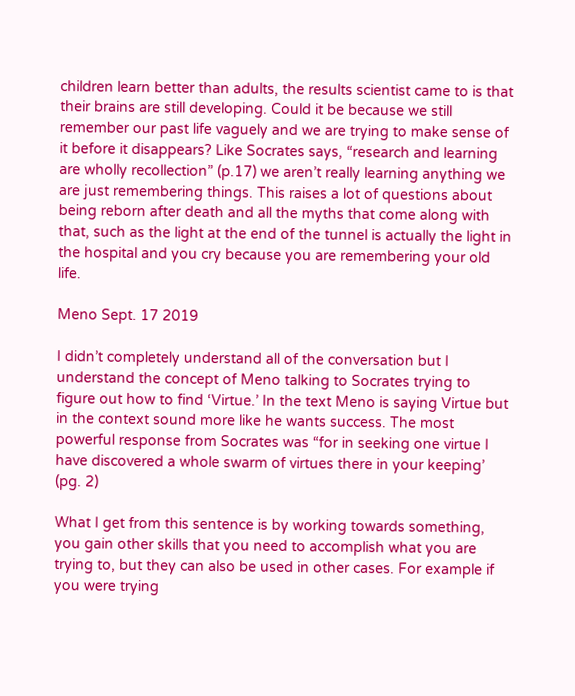children learn better than adults, the results scientist came to is that their brains are still developing. Could it be because we still remember our past life vaguely and we are trying to make sense of it before it disappears? Like Socrates says, “research and learning are wholly recollection” (p.17) we aren’t really learning anything we are just remembering things. This raises a lot of questions about being reborn after death and all the myths that come along with that, such as the light at the end of the tunnel is actually the light in the hospital and you cry because you are remembering your old life.

Meno Sept. 17 2019

I didn’t completely understand all of the conversation but I understand the concept of Meno talking to Socrates trying to figure out how to find ‘Virtue.’ In the text Meno is saying Virtue but in the context sound more like he wants success. The most powerful response from Socrates was “for in seeking one virtue I have discovered a whole swarm of virtues there in your keeping’ (pg. 2)

What I get from this sentence is by working towards something, you gain other skills that you need to accomplish what you are trying to, but they can also be used in other cases. For example if you were trying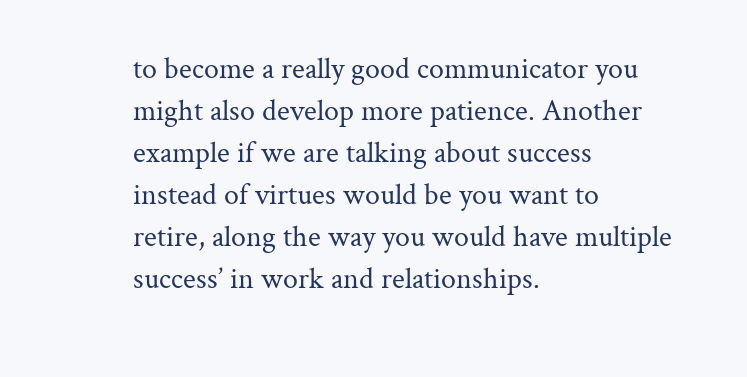to become a really good communicator you might also develop more patience. Another example if we are talking about success instead of virtues would be you want to retire, along the way you would have multiple success’ in work and relationships.